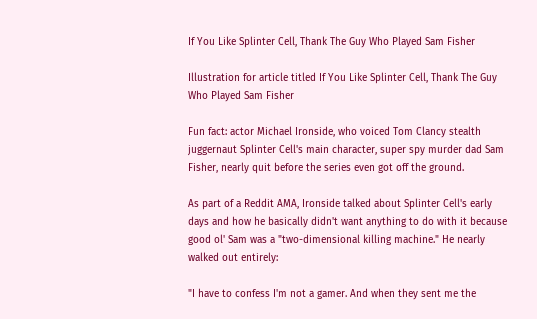If You Like Splinter Cell, Thank The Guy Who Played Sam Fisher

Illustration for article titled If You Like Splinter Cell, Thank The Guy Who Played Sam Fisher

Fun fact: actor Michael Ironside, who voiced Tom Clancy stealth juggernaut Splinter Cell's main character, super spy murder dad Sam Fisher, nearly quit before the series even got off the ground.

As part of a Reddit AMA, Ironside talked about Splinter Cell's early days and how he basically didn't want anything to do with it because good ol' Sam was a "two-dimensional killing machine." He nearly walked out entirely:

"I have to confess I'm not a gamer. And when they sent me the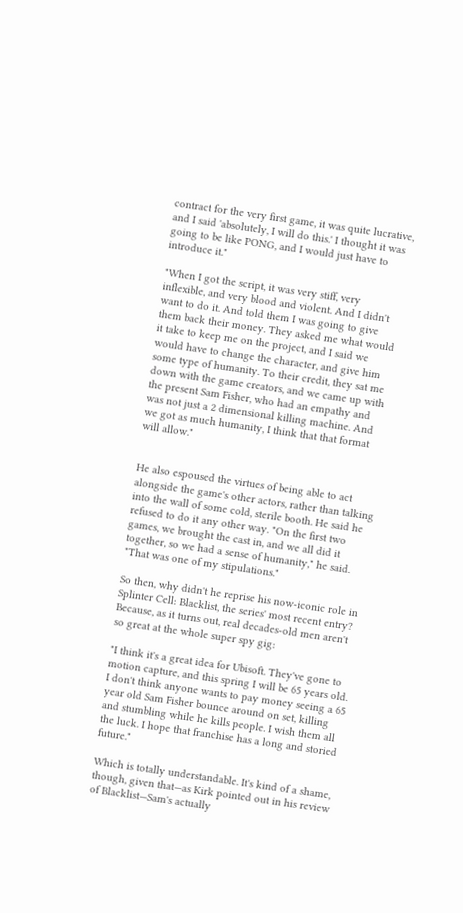contract for the very first game, it was quite lucrative, and I said 'absolutely, I will do this.' I thought it was going to be like PONG, and I would just have to introduce it."

"When I got the script, it was very stiff, very inflexible, and very blood and violent. And I didn't want to do it. And told them I was going to give them back their money. They asked me what would it take to keep me on the project, and I said we would have to change the character, and give him some type of humanity. To their credit, they sat me down with the game creators, and we came up with the present Sam Fisher, who had an empathy and was not just a 2 dimensional killing machine. And we got as much humanity, I think that that format will allow."


He also espoused the virtues of being able to act alongside the game's other actors, rather than talking into the wall of some cold, sterile booth. He said he refused to do it any other way. "On the first two games, we brought the cast in, and we all did it together, so we had a sense of humanity," he said. "That was one of my stipulations."

So then, why didn't he reprise his now-iconic role in Splinter Cell: Blacklist, the series' most recent entry? Because, as it turns out, real decades-old men aren't so great at the whole super spy gig:

"I think it's a great idea for Ubisoft. They've gone to motion capture, and this spring I will be 65 years old. I don't think anyone wants to pay money seeing a 65 year old Sam Fisher bounce around on set, killing and stumbling while he kills people. I wish them all the luck. I hope that franchise has a long and storied future."

Which is totally understandable. It's kind of a shame, though, given that—as Kirk pointed out in his review of Blacklist—Sam's actually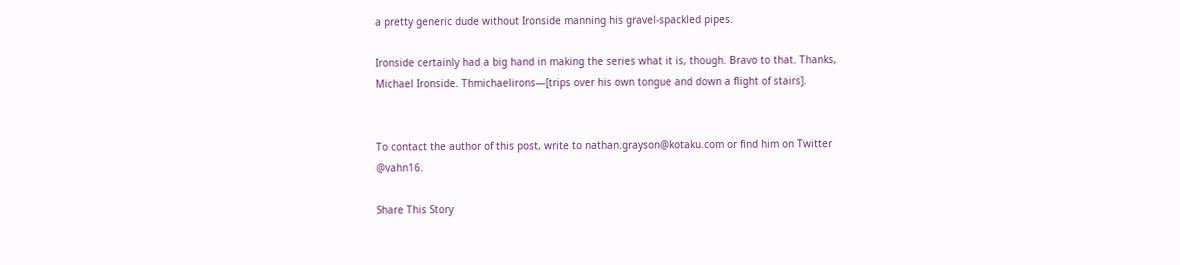a pretty generic dude without Ironside manning his gravel-spackled pipes.

Ironside certainly had a big hand in making the series what it is, though. Bravo to that. Thanks, Michael Ironside. Thmichaelirons—[trips over his own tongue and down a flight of stairs].


To contact the author of this post, write to nathan.grayson@kotaku.com or find him on Twitter @vahn16.

Share This Story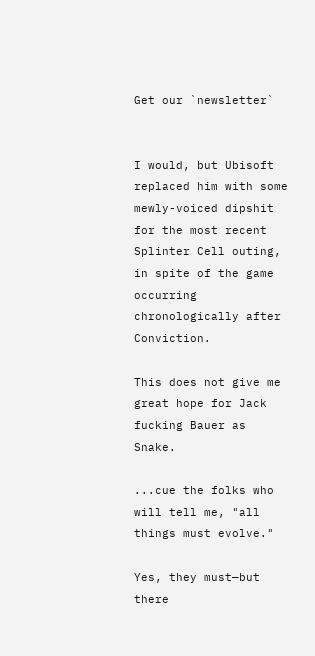Get our `newsletter`


I would, but Ubisoft replaced him with some mewly-voiced dipshit for the most recent Splinter Cell outing, in spite of the game occurring chronologically after Conviction.

This does not give me great hope for Jack fucking Bauer as Snake.

...cue the folks who will tell me, "all things must evolve."

Yes, they must—but there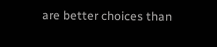are better choices than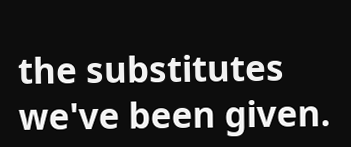the substitutes we've been given.